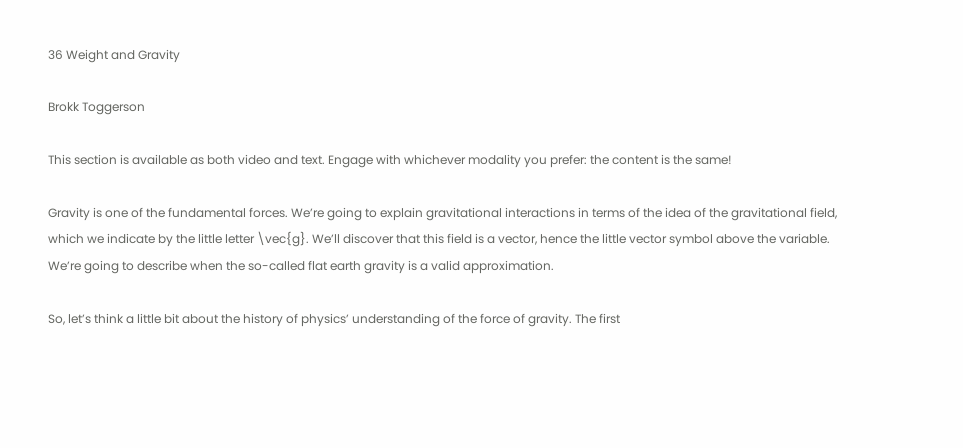36 Weight and Gravity

Brokk Toggerson

This section is available as both video and text. Engage with whichever modality you prefer: the content is the same!

Gravity is one of the fundamental forces. We’re going to explain gravitational interactions in terms of the idea of the gravitational field, which we indicate by the little letter \vec{g}. We’ll discover that this field is a vector, hence the little vector symbol above the variable. We’re going to describe when the so-called flat earth gravity is a valid approximation.

So, let’s think a little bit about the history of physics’ understanding of the force of gravity. The first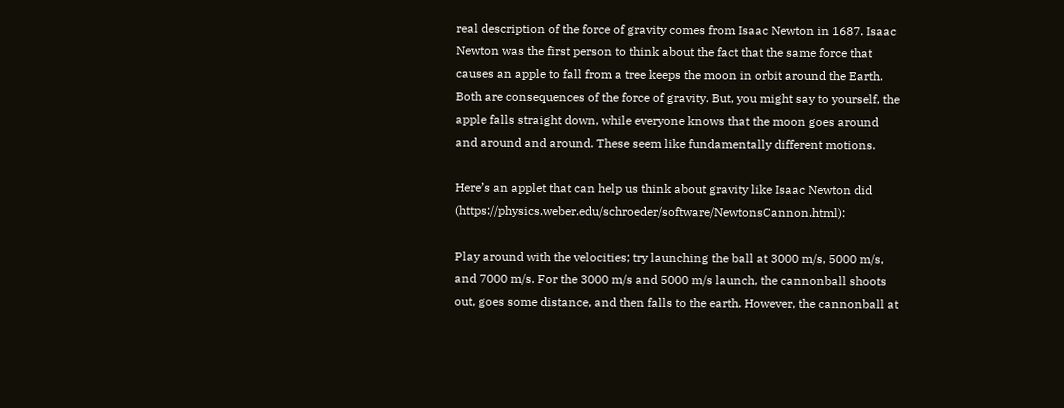real description of the force of gravity comes from Isaac Newton in 1687. Isaac Newton was the first person to think about the fact that the same force that causes an apple to fall from a tree keeps the moon in orbit around the Earth. Both are consequences of the force of gravity. But, you might say to yourself, the apple falls straight down, while everyone knows that the moon goes around and around and around. These seem like fundamentally different motions.

Here’s an applet that can help us think about gravity like Isaac Newton did (https://physics.weber.edu/schroeder/software/NewtonsCannon.html):

Play around with the velocities; try launching the ball at 3000 m/s, 5000 m/s, and 7000 m/s. For the 3000 m/s and 5000 m/s launch, the cannonball shoots out, goes some distance, and then falls to the earth. However, the cannonball at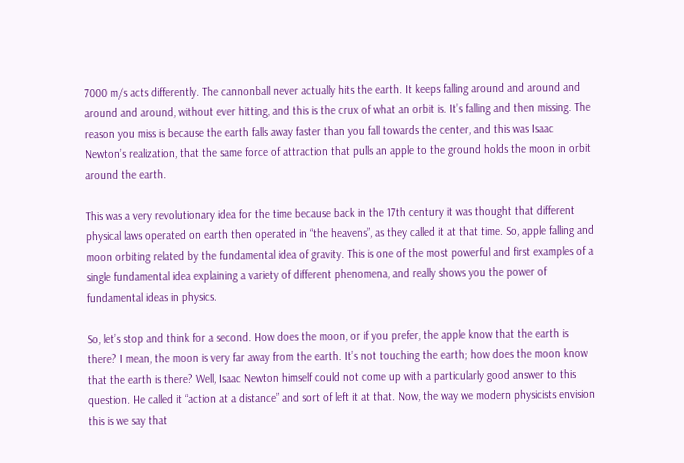7000 m/s acts differently. The cannonball never actually hits the earth. It keeps falling around and around and around and around, without ever hitting, and this is the crux of what an orbit is. It’s falling and then missing. The reason you miss is because the earth falls away faster than you fall towards the center, and this was Isaac Newton’s realization, that the same force of attraction that pulls an apple to the ground holds the moon in orbit around the earth.

This was a very revolutionary idea for the time because back in the 17th century it was thought that different physical laws operated on earth then operated in “the heavens”, as they called it at that time. So, apple falling and moon orbiting related by the fundamental idea of gravity. This is one of the most powerful and first examples of a single fundamental idea explaining a variety of different phenomena, and really shows you the power of fundamental ideas in physics.

So, let’s stop and think for a second. How does the moon, or if you prefer, the apple know that the earth is there? I mean, the moon is very far away from the earth. It’s not touching the earth; how does the moon know that the earth is there? Well, Isaac Newton himself could not come up with a particularly good answer to this question. He called it “action at a distance” and sort of left it at that. Now, the way we modern physicists envision this is we say that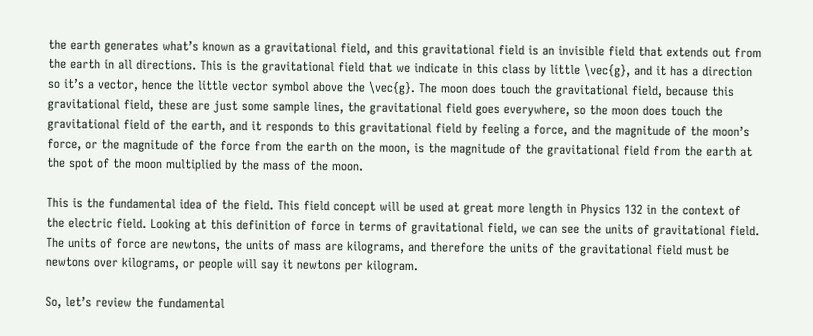the earth generates what’s known as a gravitational field, and this gravitational field is an invisible field that extends out from the earth in all directions. This is the gravitational field that we indicate in this class by little \vec{g}, and it has a direction so it’s a vector, hence the little vector symbol above the \vec{g}. The moon does touch the gravitational field, because this gravitational field, these are just some sample lines, the gravitational field goes everywhere, so the moon does touch the gravitational field of the earth, and it responds to this gravitational field by feeling a force, and the magnitude of the moon’s force, or the magnitude of the force from the earth on the moon, is the magnitude of the gravitational field from the earth at the spot of the moon multiplied by the mass of the moon.

This is the fundamental idea of the field. This field concept will be used at great more length in Physics 132 in the context of the electric field. Looking at this definition of force in terms of gravitational field, we can see the units of gravitational field. The units of force are newtons, the units of mass are kilograms, and therefore the units of the gravitational field must be newtons over kilograms, or people will say it newtons per kilogram.

So, let’s review the fundamental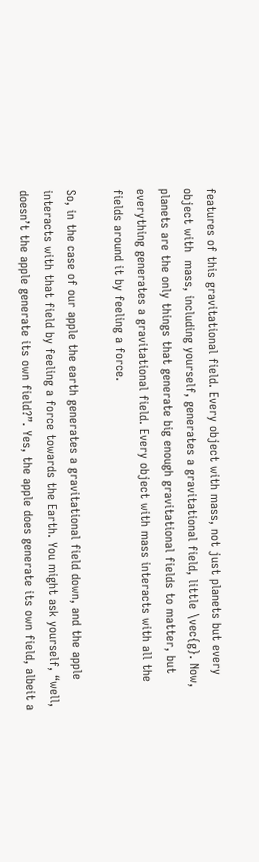features of this gravitational field. Every object with mass, not just planets but every object with  mass, including yourself, generates a gravitational field, little \vec{g}. Now, planets are the only things that generate big enough gravitational fields to matter, but everything generates a gravitational field. Every object with mass interacts with all the fields around it by feeling a force.

So, in the case of our apple the earth generates a gravitational field down, and the apple interacts with that field by feeling a force towards the Earth. You might ask yourself, “well, doesn’t the apple generate its own field?”. Yes, the apple does generate its own field, albeit a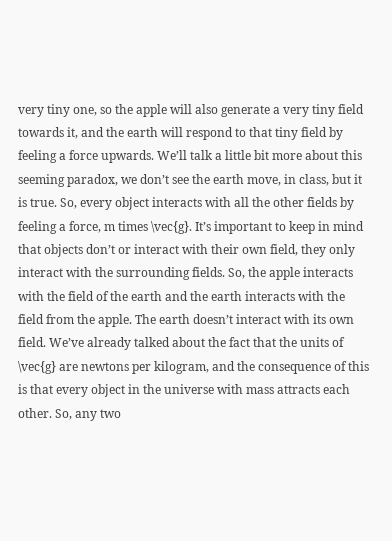very tiny one, so the apple will also generate a very tiny field towards it, and the earth will respond to that tiny field by feeling a force upwards. We’ll talk a little bit more about this seeming paradox, we don’t see the earth move, in class, but it is true. So, every object interacts with all the other fields by feeling a force, m times \vec{g}. It’s important to keep in mind that objects don’t or interact with their own field, they only interact with the surrounding fields. So, the apple interacts with the field of the earth and the earth interacts with the field from the apple. The earth doesn’t interact with its own field. We’ve already talked about the fact that the units of \vec{g} are newtons per kilogram, and the consequence of this is that every object in the universe with mass attracts each other. So, any two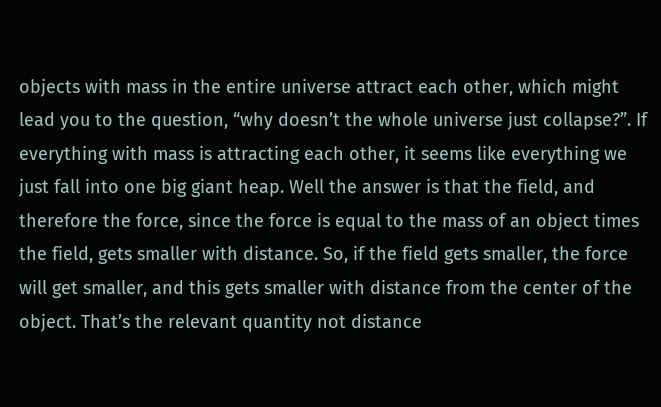objects with mass in the entire universe attract each other, which might lead you to the question, “why doesn’t the whole universe just collapse?”. If everything with mass is attracting each other, it seems like everything we just fall into one big giant heap. Well the answer is that the field, and therefore the force, since the force is equal to the mass of an object times the field, gets smaller with distance. So, if the field gets smaller, the force will get smaller, and this gets smaller with distance from the center of the object. That’s the relevant quantity not distance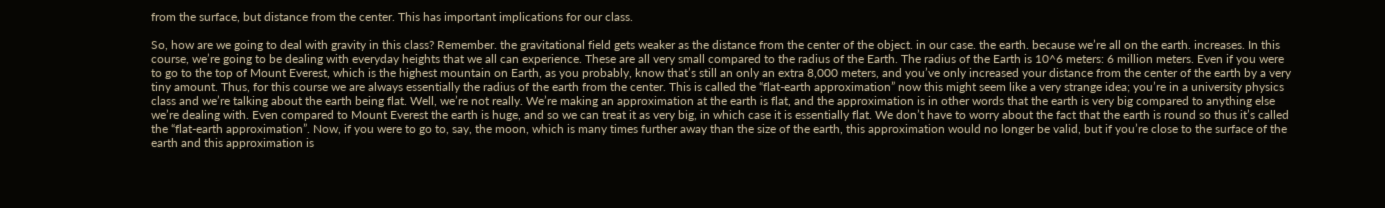from the surface, but distance from the center. This has important implications for our class.

So, how are we going to deal with gravity in this class? Remember. the gravitational field gets weaker as the distance from the center of the object. in our case. the earth. because we’re all on the earth. increases. In this course, we’re going to be dealing with everyday heights that we all can experience. These are all very small compared to the radius of the Earth. The radius of the Earth is 10^6 meters: 6 million meters. Even if you were to go to the top of Mount Everest, which is the highest mountain on Earth, as you probably, know that’s still an only an extra 8,000 meters, and you’ve only increased your distance from the center of the earth by a very tiny amount. Thus, for this course we are always essentially the radius of the earth from the center. This is called the “flat-earth approximation” now this might seem like a very strange idea; you’re in a university physics class and we’re talking about the earth being flat. Well, we’re not really. We’re making an approximation at the earth is flat, and the approximation is in other words that the earth is very big compared to anything else we’re dealing with. Even compared to Mount Everest the earth is huge, and so we can treat it as very big, in which case it is essentially flat. We don’t have to worry about the fact that the earth is round so thus it’s called the “flat-earth approximation”. Now, if you were to go to, say, the moon, which is many times further away than the size of the earth, this approximation would no longer be valid, but if you’re close to the surface of the earth and this approximation is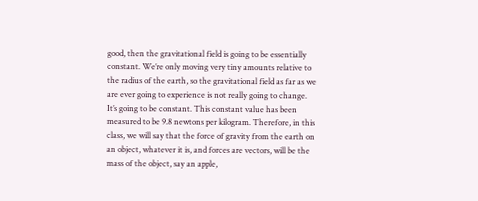good, then the gravitational field is going to be essentially constant. We’re only moving very tiny amounts relative to the radius of the earth, so the gravitational field as far as we are ever going to experience is not really going to change. It’s going to be constant. This constant value has been measured to be 9.8 newtons per kilogram. Therefore, in this class, we will say that the force of gravity from the earth on an object, whatever it is, and forces are vectors, will be the mass of the object, say an apple,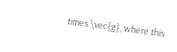times \vec{g}, where this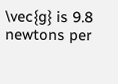\vec{g} is 9.8 newtons per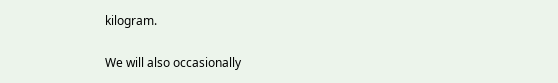kilogram.

We will also occasionally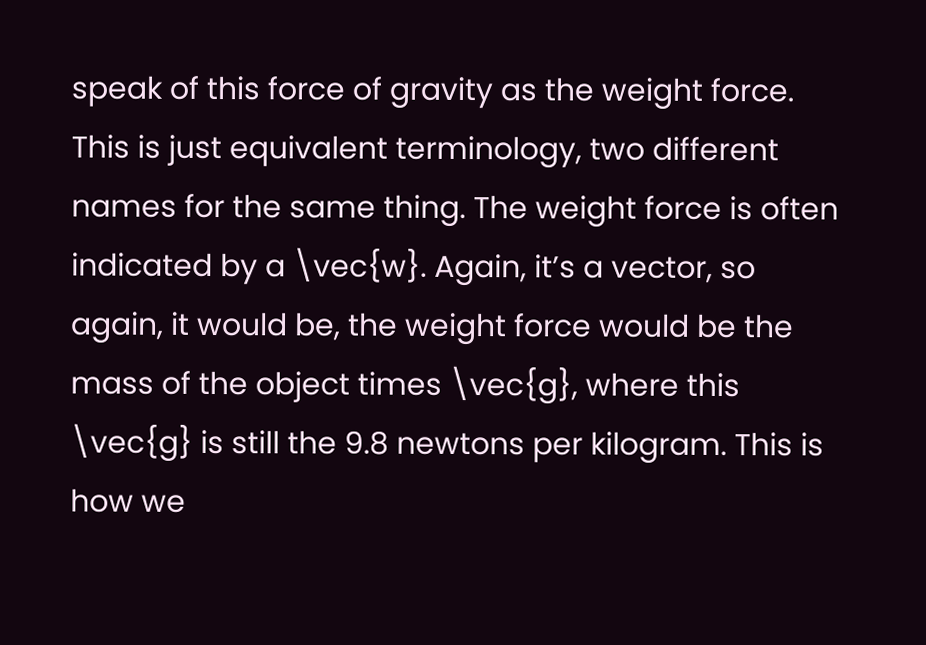speak of this force of gravity as the weight force. This is just equivalent terminology, two different names for the same thing. The weight force is often indicated by a \vec{w}. Again, it’s a vector, so again, it would be, the weight force would be the mass of the object times \vec{g}, where this \vec{g} is still the 9.8 newtons per kilogram. This is how we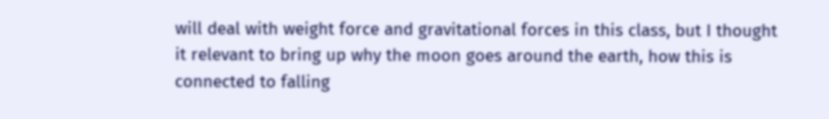will deal with weight force and gravitational forces in this class, but I thought it relevant to bring up why the moon goes around the earth, how this is connected to falling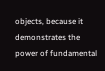objects, because it demonstrates the power of fundamental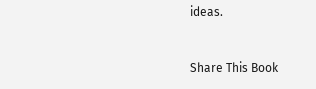ideas.


Share This Book